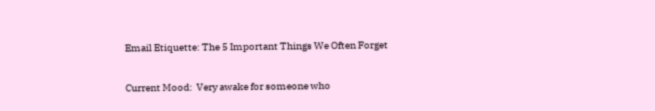Email Etiquette: The 5 Important Things We Often Forget

Current Mood:  Very awake for someone who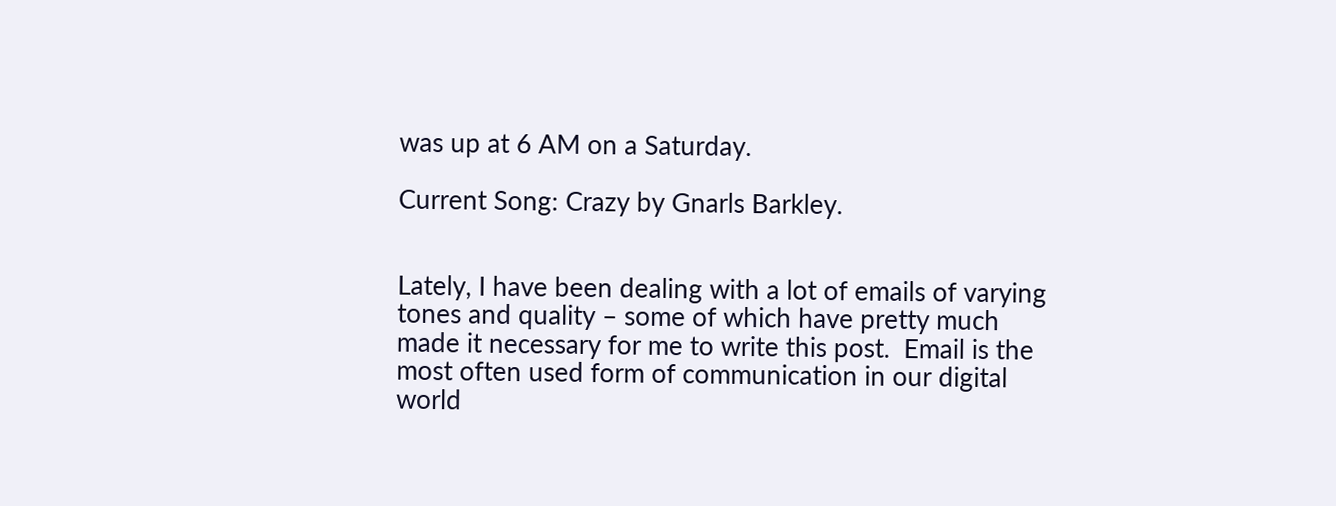was up at 6 AM on a Saturday.

Current Song: Crazy by Gnarls Barkley.


Lately, I have been dealing with a lot of emails of varying tones and quality – some of which have pretty much made it necessary for me to write this post.  Email is the most often used form of communication in our digital world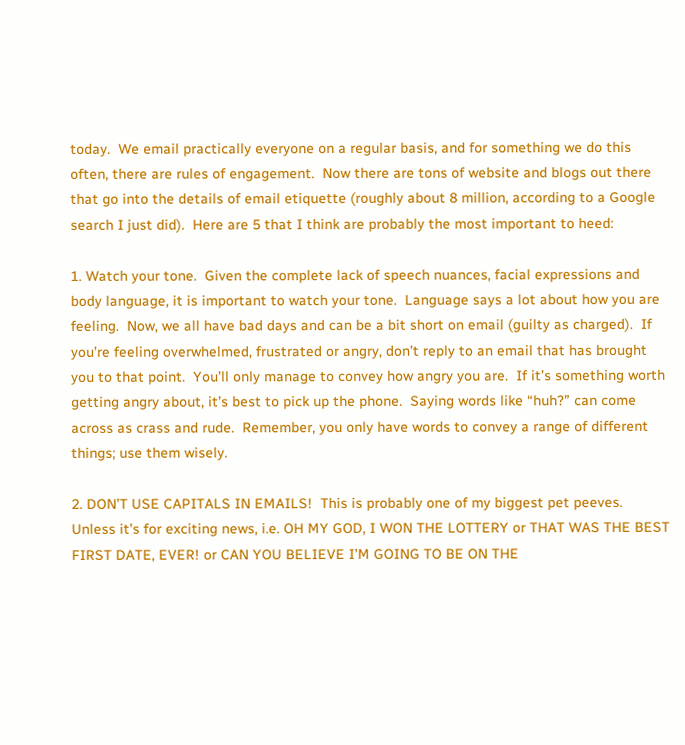today.  We email practically everyone on a regular basis, and for something we do this often, there are rules of engagement.  Now there are tons of website and blogs out there that go into the details of email etiquette (roughly about 8 million, according to a Google search I just did).  Here are 5 that I think are probably the most important to heed:

1. Watch your tone.  Given the complete lack of speech nuances, facial expressions and body language, it is important to watch your tone.  Language says a lot about how you are feeling.  Now, we all have bad days and can be a bit short on email (guilty as charged).  If you’re feeling overwhelmed, frustrated or angry, don’t reply to an email that has brought you to that point.  You’ll only manage to convey how angry you are.  If it’s something worth getting angry about, it’s best to pick up the phone.  Saying words like “huh?” can come across as crass and rude.  Remember, you only have words to convey a range of different things; use them wisely.

2. DON’T USE CAPITALS IN EMAILS!  This is probably one of my biggest pet peeves.  Unless it’s for exciting news, i.e. OH MY GOD, I WON THE LOTTERY or THAT WAS THE BEST FIRST DATE, EVER! or CAN YOU BELIEVE I’M GOING TO BE ON THE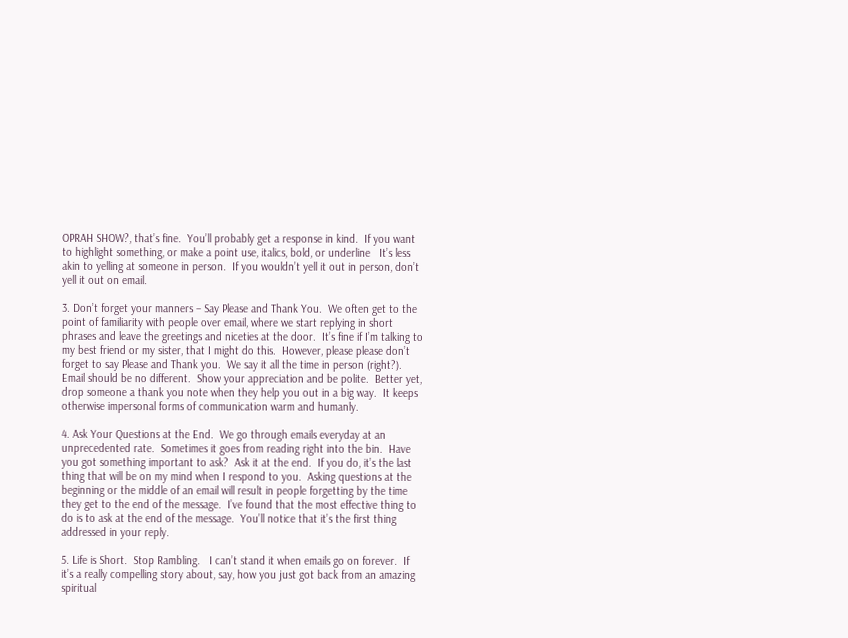OPRAH SHOW?, that’s fine.  You’ll probably get a response in kind.  If you want to highlight something, or make a point use, italics, bold, or underline   It’s less akin to yelling at someone in person.  If you wouldn’t yell it out in person, don’t yell it out on email.

3. Don’t forget your manners – Say Please and Thank You.  We often get to the point of familiarity with people over email, where we start replying in short phrases and leave the greetings and niceties at the door.  It’s fine if I’m talking to my best friend or my sister, that I might do this.  However, please please don’t forget to say Please and Thank you.  We say it all the time in person (right?).   Email should be no different.  Show your appreciation and be polite.  Better yet, drop someone a thank you note when they help you out in a big way.  It keeps otherwise impersonal forms of communication warm and humanly.

4. Ask Your Questions at the End.  We go through emails everyday at an unprecedented rate.  Sometimes it goes from reading right into the bin.  Have you got something important to ask?  Ask it at the end.  If you do, it’s the last thing that will be on my mind when I respond to you.  Asking questions at the beginning or the middle of an email will result in people forgetting by the time they get to the end of the message.  I’ve found that the most effective thing to do is to ask at the end of the message.  You’ll notice that it’s the first thing addressed in your reply.

5. Life is Short.  Stop Rambling.   I can’t stand it when emails go on forever.  If it’s a really compelling story about, say, how you just got back from an amazing spiritual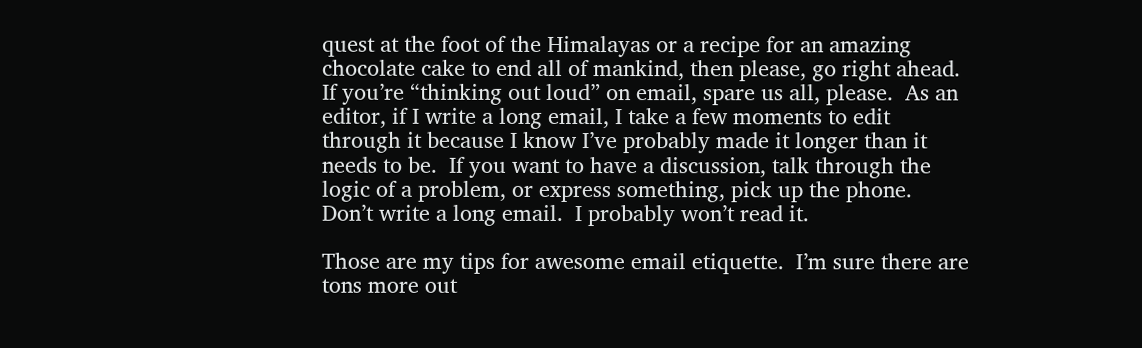quest at the foot of the Himalayas or a recipe for an amazing chocolate cake to end all of mankind, then please, go right ahead.  If you’re “thinking out loud” on email, spare us all, please.  As an editor, if I write a long email, I take a few moments to edit through it because I know I’ve probably made it longer than it needs to be.  If you want to have a discussion, talk through the logic of a problem, or express something, pick up the phone.  Don’t write a long email.  I probably won’t read it.

Those are my tips for awesome email etiquette.  I’m sure there are tons more out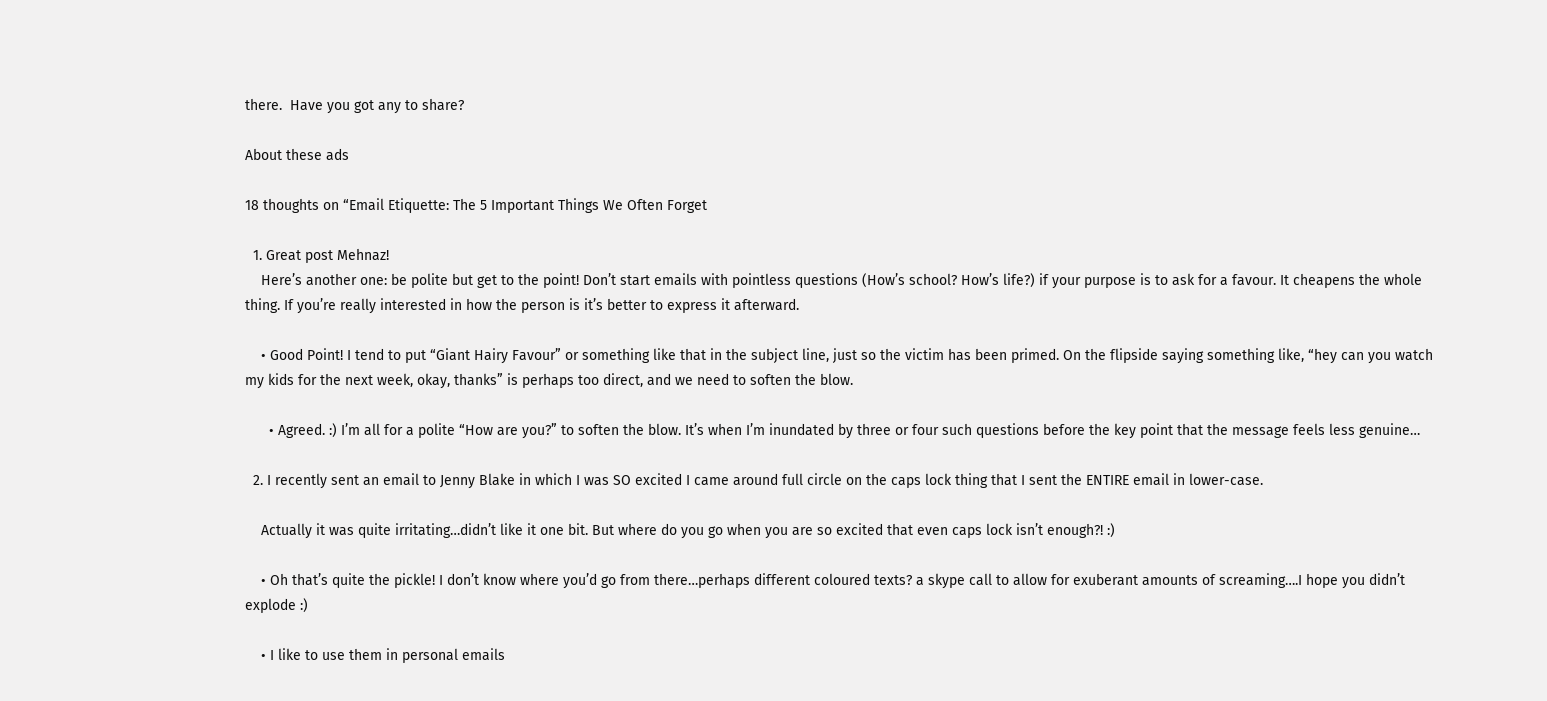there.  Have you got any to share?

About these ads

18 thoughts on “Email Etiquette: The 5 Important Things We Often Forget

  1. Great post Mehnaz!
    Here’s another one: be polite but get to the point! Don’t start emails with pointless questions (How’s school? How’s life?) if your purpose is to ask for a favour. It cheapens the whole thing. If you’re really interested in how the person is it’s better to express it afterward.

    • Good Point! I tend to put “Giant Hairy Favour” or something like that in the subject line, just so the victim has been primed. On the flipside saying something like, “hey can you watch my kids for the next week, okay, thanks” is perhaps too direct, and we need to soften the blow.

      • Agreed. :) I’m all for a polite “How are you?” to soften the blow. It’s when I’m inundated by three or four such questions before the key point that the message feels less genuine…

  2. I recently sent an email to Jenny Blake in which I was SO excited I came around full circle on the caps lock thing that I sent the ENTIRE email in lower-case.

    Actually it was quite irritating…didn’t like it one bit. But where do you go when you are so excited that even caps lock isn’t enough?! :)

    • Oh that’s quite the pickle! I don’t know where you’d go from there…perhaps different coloured texts? a skype call to allow for exuberant amounts of screaming….I hope you didn’t explode :)

    • I like to use them in personal emails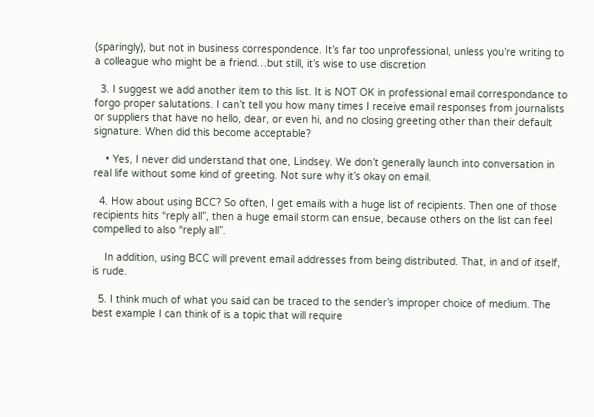(sparingly), but not in business correspondence. It’s far too unprofessional, unless you’re writing to a colleague who might be a friend…but still, it’s wise to use discretion

  3. I suggest we add another item to this list. It is NOT OK in professional email correspondance to forgo proper salutations. I can’t tell you how many times I receive email responses from journalists or suppliers that have no hello, dear, or even hi, and no closing greeting other than their default signature. When did this become acceptable?

    • Yes, I never did understand that one, Lindsey. We don’t generally launch into conversation in real life without some kind of greeting. Not sure why it’s okay on email.

  4. How about using BCC? So often, I get emails with a huge list of recipients. Then one of those recipients hits “reply all”, then a huge email storm can ensue, because others on the list can feel compelled to also “reply all”.

    In addition, using BCC will prevent email addresses from being distributed. That, in and of itself, is rude.

  5. I think much of what you said can be traced to the sender’s improper choice of medium. The best example I can think of is a topic that will require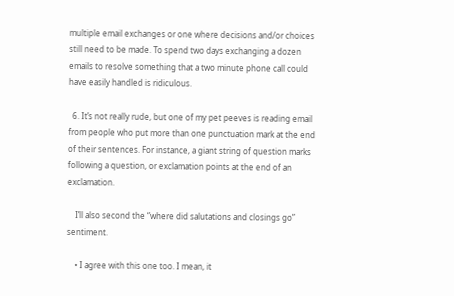multiple email exchanges or one where decisions and/or choices still need to be made. To spend two days exchanging a dozen emails to resolve something that a two minute phone call could have easily handled is ridiculous.

  6. It’s not really rude, but one of my pet peeves is reading email from people who put more than one punctuation mark at the end of their sentences. For instance, a giant string of question marks following a question, or exclamation points at the end of an exclamation.

    I’ll also second the “where did salutations and closings go” sentiment.

    • I agree with this one too. I mean, it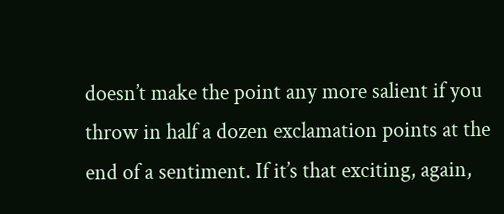doesn’t make the point any more salient if you throw in half a dozen exclamation points at the end of a sentiment. If it’s that exciting, again,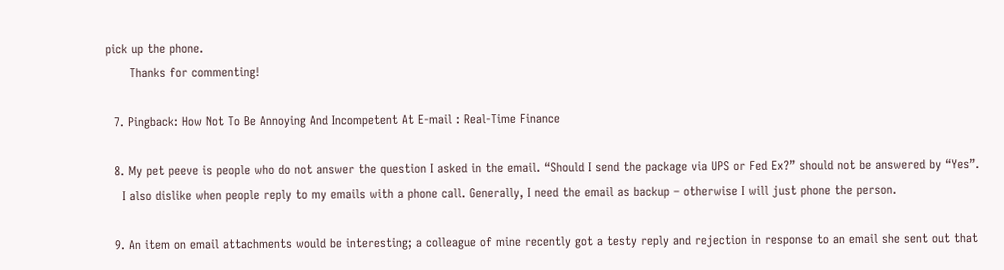pick up the phone.
      Thanks for commenting!

  7. Pingback: How Not To Be Annoying And Incompetent At E-mail : Real-Time Finance

  8. My pet peeve is people who do not answer the question I asked in the email. “Should I send the package via UPS or Fed Ex?” should not be answered by “Yes”.
    I also dislike when people reply to my emails with a phone call. Generally, I need the email as backup – otherwise I will just phone the person.

  9. An item on email attachments would be interesting; a colleague of mine recently got a testy reply and rejection in response to an email she sent out that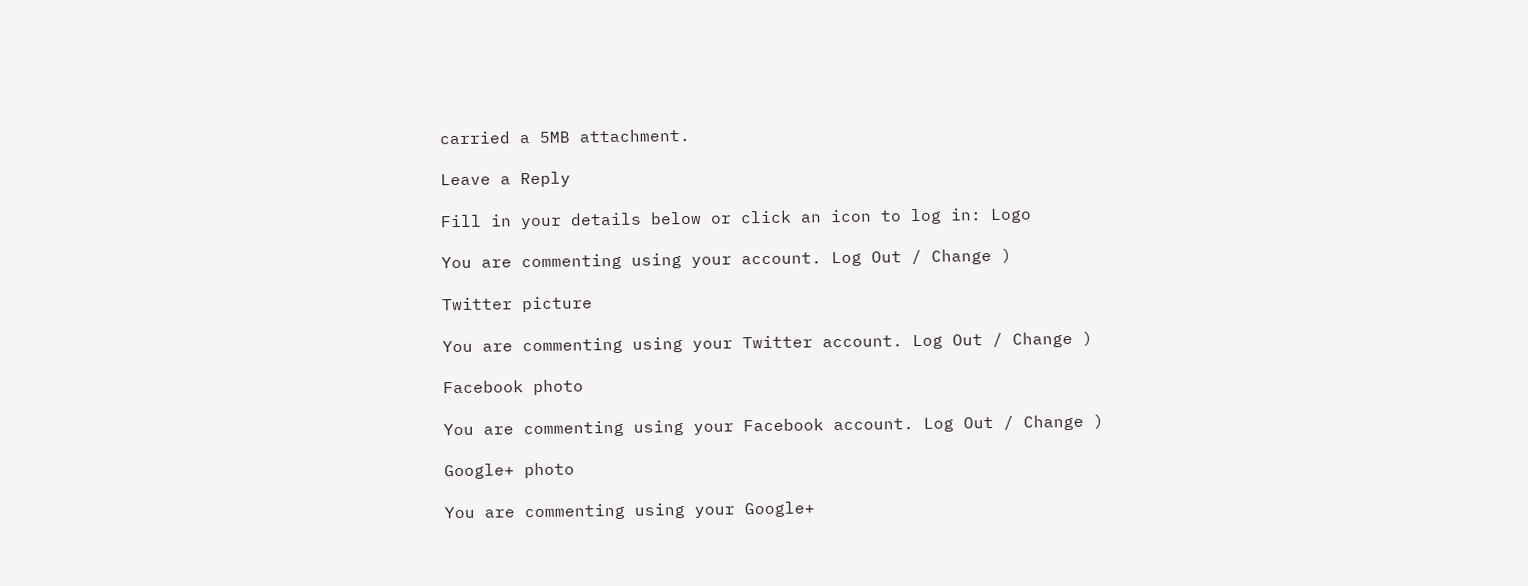carried a 5MB attachment.

Leave a Reply

Fill in your details below or click an icon to log in: Logo

You are commenting using your account. Log Out / Change )

Twitter picture

You are commenting using your Twitter account. Log Out / Change )

Facebook photo

You are commenting using your Facebook account. Log Out / Change )

Google+ photo

You are commenting using your Google+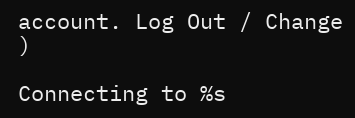account. Log Out / Change )

Connecting to %s